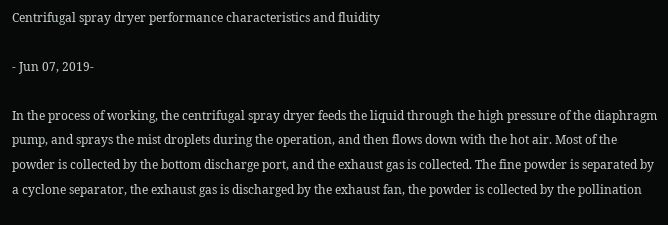Centrifugal spray dryer performance characteristics and fluidity

- Jun 07, 2019-

In the process of working, the centrifugal spray dryer feeds the liquid through the high pressure of the diaphragm pump, and sprays the mist droplets during the operation, and then flows down with the hot air. Most of the powder is collected by the bottom discharge port, and the exhaust gas is collected. The fine powder is separated by a cyclone separator, the exhaust gas is discharged by the exhaust fan, the powder is collected by the pollination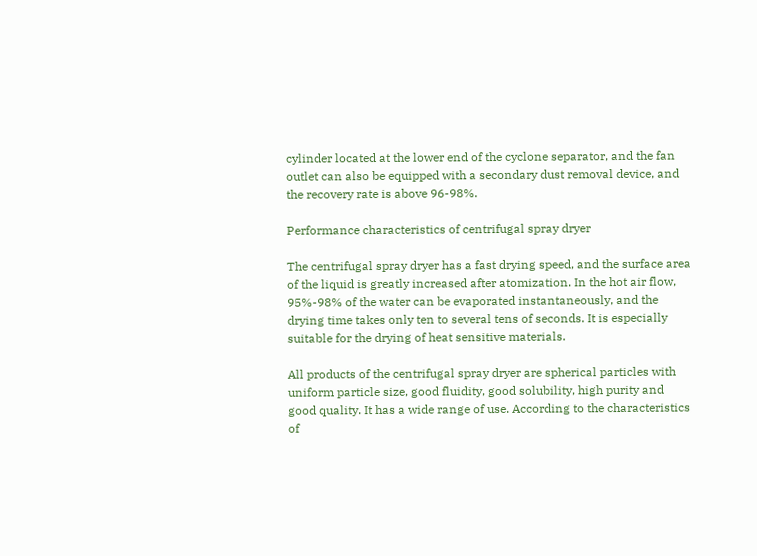cylinder located at the lower end of the cyclone separator, and the fan outlet can also be equipped with a secondary dust removal device, and the recovery rate is above 96-98%.

Performance characteristics of centrifugal spray dryer

The centrifugal spray dryer has a fast drying speed, and the surface area of the liquid is greatly increased after atomization. In the hot air flow, 95%-98% of the water can be evaporated instantaneously, and the drying time takes only ten to several tens of seconds. It is especially suitable for the drying of heat sensitive materials.

All products of the centrifugal spray dryer are spherical particles with uniform particle size, good fluidity, good solubility, high purity and good quality. It has a wide range of use. According to the characteristics of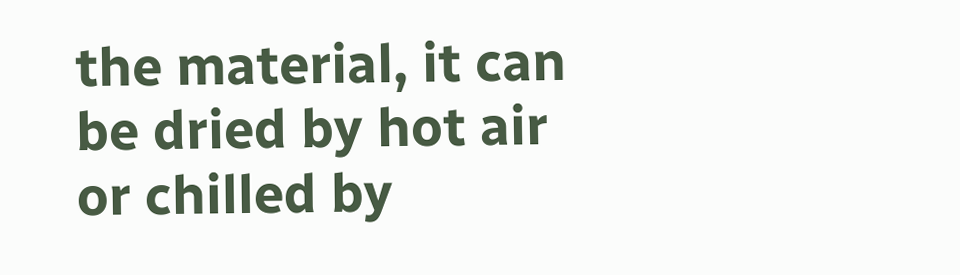the material, it can be dried by hot air or chilled by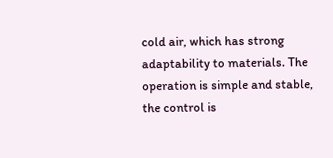cold air, which has strong adaptability to materials. The operation is simple and stable, the control is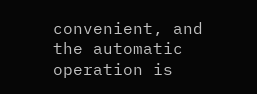convenient, and the automatic operation is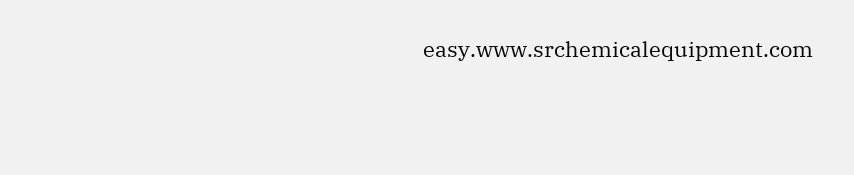easy.www.srchemicalequipment.com